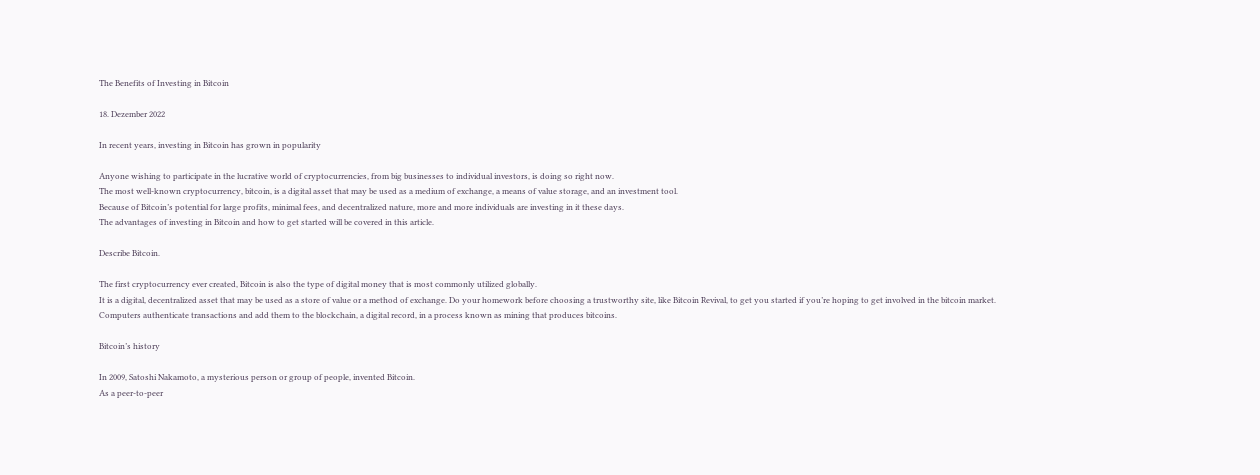The Benefits of Investing in Bitcoin

18. Dezember 2022

In recent years, investing in Bitcoin has grown in popularity

Anyone wishing to participate in the lucrative world of cryptocurrencies, from big businesses to individual investors, is doing so right now.
The most well-known cryptocurrency, bitcoin, is a digital asset that may be used as a medium of exchange, a means of value storage, and an investment tool.
Because of Bitcoin’s potential for large profits, minimal fees, and decentralized nature, more and more individuals are investing in it these days.
The advantages of investing in Bitcoin and how to get started will be covered in this article.

Describe Bitcoin.

The first cryptocurrency ever created, Bitcoin is also the type of digital money that is most commonly utilized globally.
It is a digital, decentralized asset that may be used as a store of value or a method of exchange. Do your homework before choosing a trustworthy site, like Bitcoin Revival, to get you started if you’re hoping to get involved in the bitcoin market.
Computers authenticate transactions and add them to the blockchain, a digital record, in a process known as mining that produces bitcoins.

Bitcoin’s history

In 2009, Satoshi Nakamoto, a mysterious person or group of people, invented Bitcoin.
As a peer-to-peer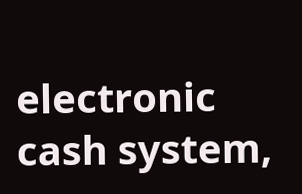electronic cash system,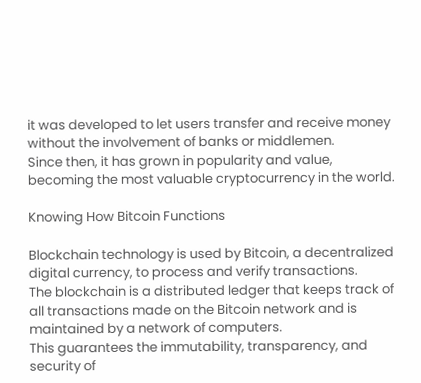it was developed to let users transfer and receive money without the involvement of banks or middlemen.
Since then, it has grown in popularity and value, becoming the most valuable cryptocurrency in the world.

Knowing How Bitcoin Functions

Blockchain technology is used by Bitcoin, a decentralized digital currency, to process and verify transactions.
The blockchain is a distributed ledger that keeps track of all transactions made on the Bitcoin network and is maintained by a network of computers.
This guarantees the immutability, transparency, and security of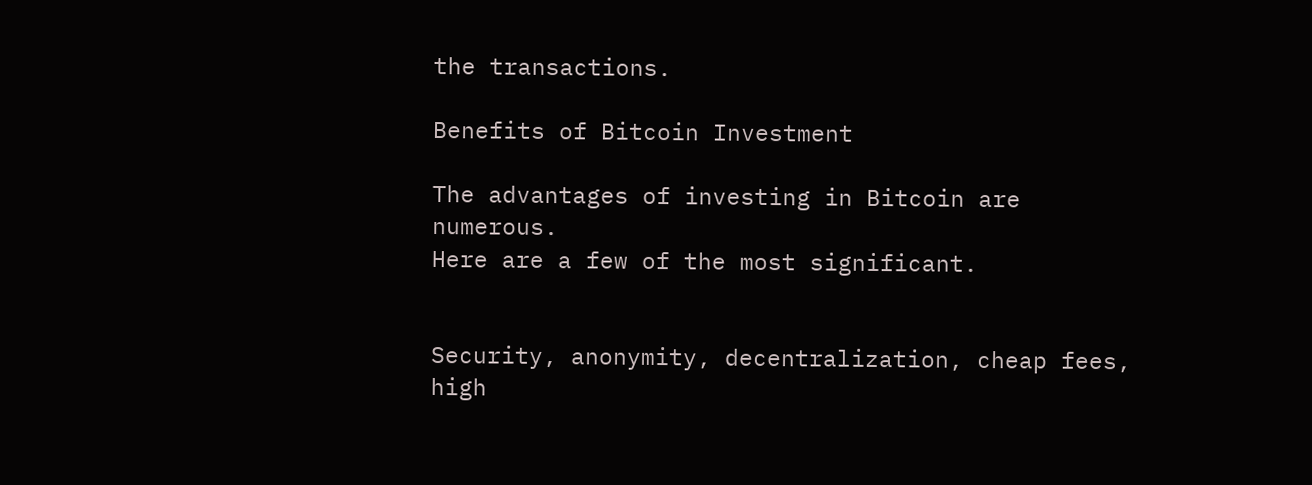the transactions.

Benefits of Bitcoin Investment

The advantages of investing in Bitcoin are numerous.
Here are a few of the most significant.


Security, anonymity, decentralization, cheap fees, high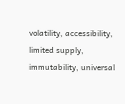volatility, accessibility, limited supply, immutability, universal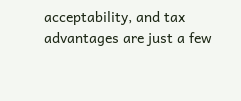acceptability, and tax advantages are just a few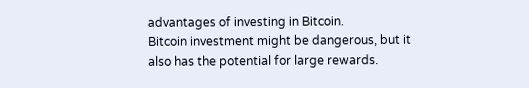advantages of investing in Bitcoin.
Bitcoin investment might be dangerous, but it also has the potential for large rewards.